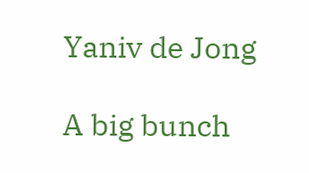Yaniv de Jong

A big bunch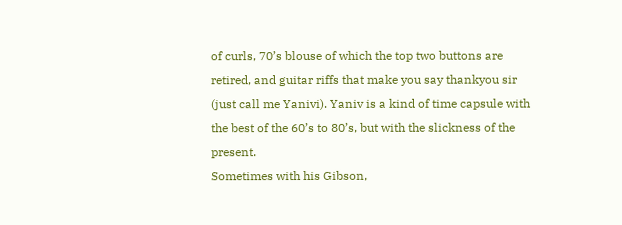of curls, 70’s blouse of which the top two buttons are retired, and guitar riffs that make you say thankyou sir  (just call me Yanivi). Yaniv is a kind of time capsule with the best of the 60’s to 80’s, but with the slickness of the present.
Sometimes with his Gibson,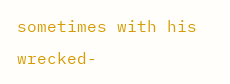sometimes with his wrecked-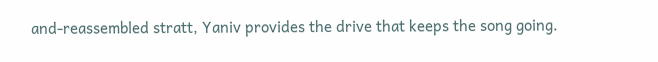and-reassembled stratt, Yaniv provides the drive that keeps the song going.